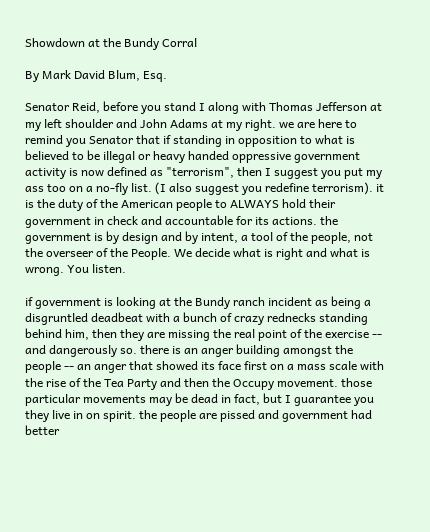Showdown at the Bundy Corral

By Mark David Blum, Esq.

Senator Reid, before you stand I along with Thomas Jefferson at my left shoulder and John Adams at my right. we are here to remind you Senator that if standing in opposition to what is believed to be illegal or heavy handed oppressive government activity is now defined as "terrorism", then I suggest you put my ass too on a no-fly list. (I also suggest you redefine terrorism). it is the duty of the American people to ALWAYS hold their government in check and accountable for its actions. the government is by design and by intent, a tool of the people, not the overseer of the People. We decide what is right and what is wrong. You listen.

if government is looking at the Bundy ranch incident as being a disgruntled deadbeat with a bunch of crazy rednecks standing behind him, then they are missing the real point of the exercise -- and dangerously so. there is an anger building amongst the people -- an anger that showed its face first on a mass scale with the rise of the Tea Party and then the Occupy movement. those particular movements may be dead in fact, but I guarantee you they live in on spirit. the people are pissed and government had better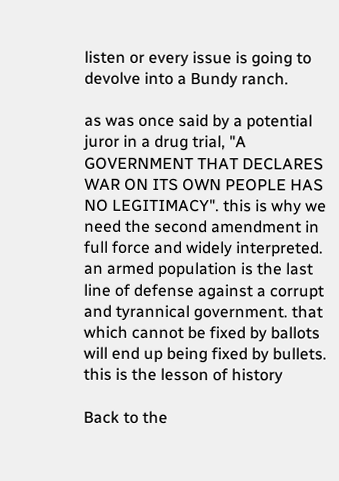listen or every issue is going to devolve into a Bundy ranch.

as was once said by a potential juror in a drug trial, "A GOVERNMENT THAT DECLARES WAR ON ITS OWN PEOPLE HAS NO LEGITIMACY". this is why we need the second amendment in full force and widely interpreted. an armed population is the last line of defense against a corrupt and tyrannical government. that which cannot be fixed by ballots will end up being fixed by bullets. this is the lesson of history

Back to the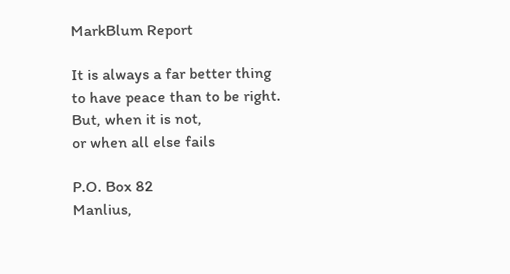MarkBlum Report

It is always a far better thing
to have peace than to be right.
But, when it is not,
or when all else fails

P.O. Box 82
Manlius,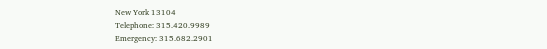New York 13104
Telephone: 315.420.9989
Emergency: 315.682.2901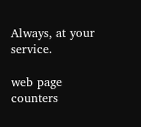Always, at your service.

web page counters